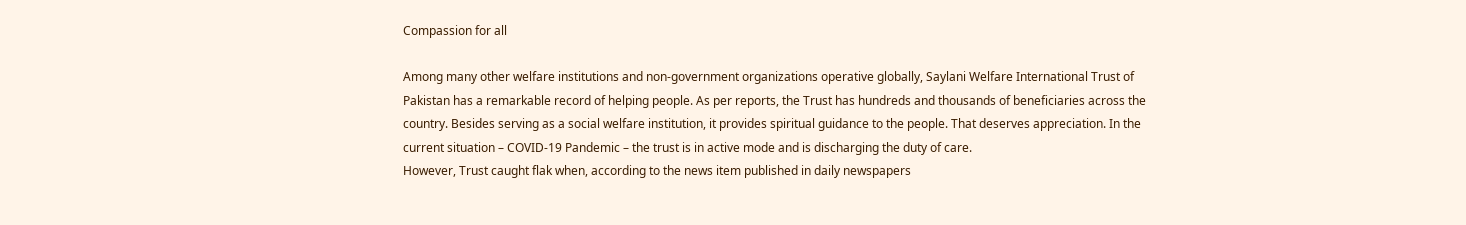Compassion for all

Among many other welfare institutions and non-government organizations operative globally, Saylani Welfare International Trust of Pakistan has a remarkable record of helping people. As per reports, the Trust has hundreds and thousands of beneficiaries across the country. Besides serving as a social welfare institution, it provides spiritual guidance to the people. That deserves appreciation. In the current situation – COVID-19 Pandemic – the trust is in active mode and is discharging the duty of care.
However, Trust caught flak when, according to the news item published in daily newspapers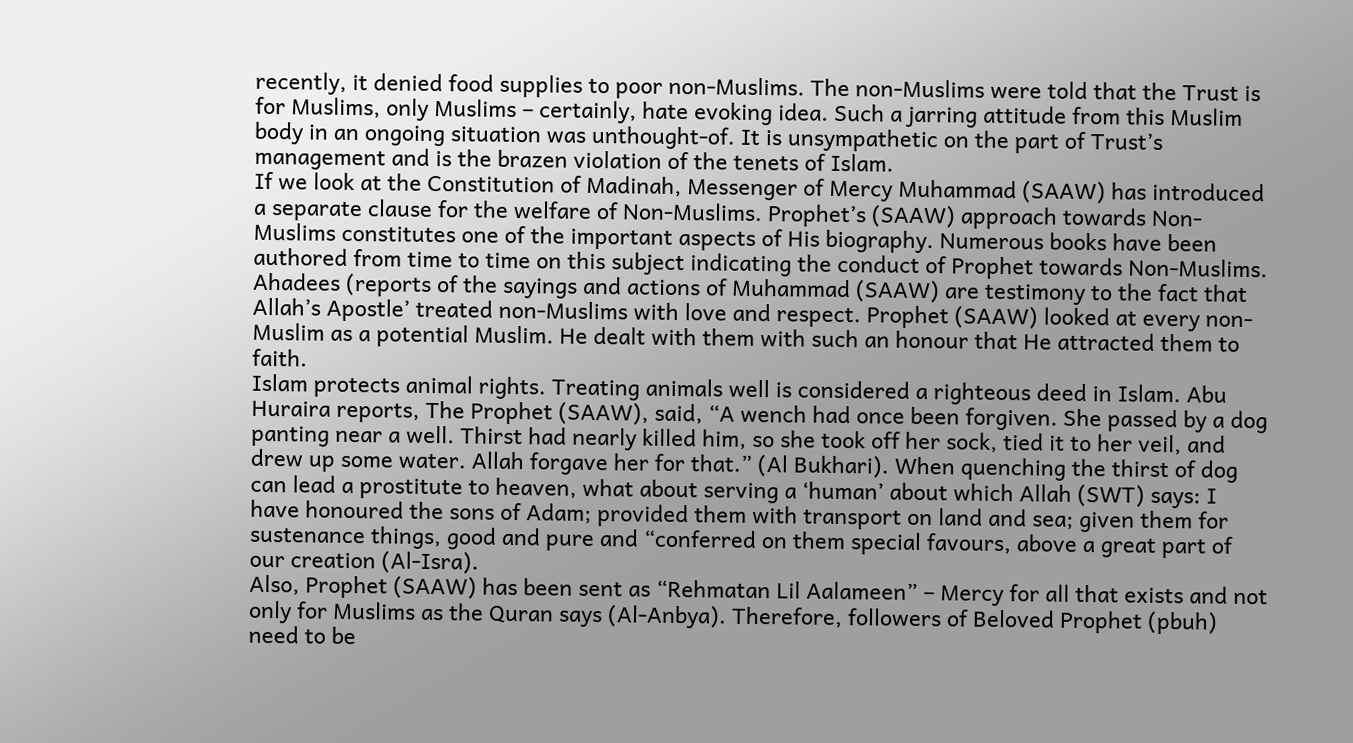recently, it denied food supplies to poor non-Muslims. The non-Muslims were told that the Trust is for Muslims, only Muslims – certainly, hate evoking idea. Such a jarring attitude from this Muslim body in an ongoing situation was unthought-of. It is unsympathetic on the part of Trust’s management and is the brazen violation of the tenets of Islam.
If we look at the Constitution of Madinah, Messenger of Mercy Muhammad (SAAW) has introduced a separate clause for the welfare of Non-Muslims. Prophet’s (SAAW) approach towards Non-Muslims constitutes one of the important aspects of His biography. Numerous books have been authored from time to time on this subject indicating the conduct of Prophet towards Non-Muslims. Ahadees (reports of the sayings and actions of Muhammad (SAAW) are testimony to the fact that Allah’s Apostle’ treated non-Muslims with love and respect. Prophet (SAAW) looked at every non-Muslim as a potential Muslim. He dealt with them with such an honour that He attracted them to faith.
Islam protects animal rights. Treating animals well is considered a righteous deed in Islam. Abu Huraira reports, The Prophet (SAAW), said, “A wench had once been forgiven. She passed by a dog panting near a well. Thirst had nearly killed him, so she took off her sock, tied it to her veil, and drew up some water. Allah forgave her for that.” (Al Bukhari). When quenching the thirst of dog can lead a prostitute to heaven, what about serving a ‘human’ about which Allah (SWT) says: I have honoured the sons of Adam; provided them with transport on land and sea; given them for sustenance things, good and pure and “conferred on them special favours, above a great part of our creation (Al-Isra).
Also, Prophet (SAAW) has been sent as “Rehmatan Lil Aalameen” – Mercy for all that exists and not only for Muslims as the Quran says (Al-Anbya). Therefore, followers of Beloved Prophet (pbuh) need to be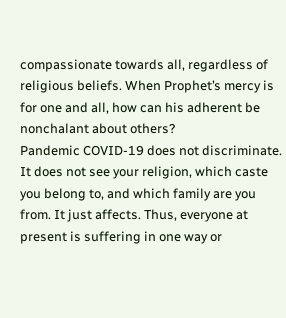compassionate towards all, regardless of religious beliefs. When Prophet’s mercy is for one and all, how can his adherent be nonchalant about others?
Pandemic COVID-19 does not discriminate. It does not see your religion, which caste you belong to, and which family are you from. It just affects. Thus, everyone at present is suffering in one way or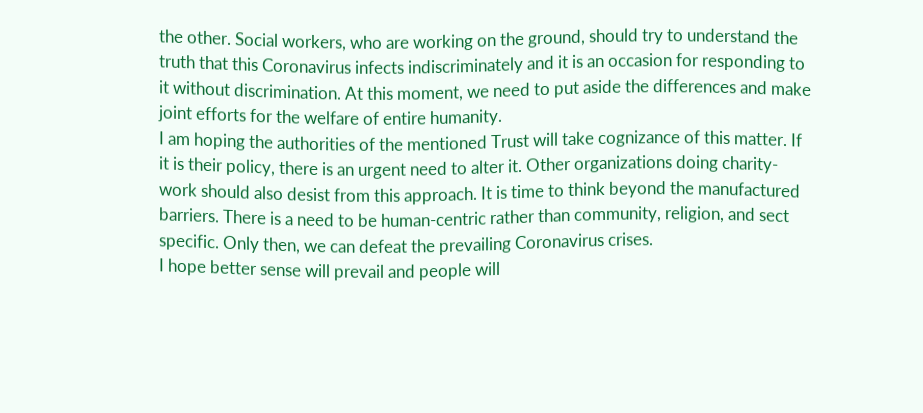the other. Social workers, who are working on the ground, should try to understand the truth that this Coronavirus infects indiscriminately and it is an occasion for responding to it without discrimination. At this moment, we need to put aside the differences and make joint efforts for the welfare of entire humanity.
I am hoping the authorities of the mentioned Trust will take cognizance of this matter. If it is their policy, there is an urgent need to alter it. Other organizations doing charity-work should also desist from this approach. It is time to think beyond the manufactured barriers. There is a need to be human-centric rather than community, religion, and sect specific. Only then, we can defeat the prevailing Coronavirus crises.
I hope better sense will prevail and people will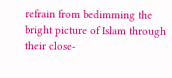refrain from bedimming the bright picture of Islam through their close-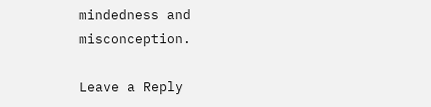mindedness and misconception.

Leave a Reply